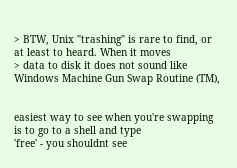> BTW, Unix "trashing" is rare to find, or at least to heard. When it moves
> data to disk it does not sound like Windows Machine Gun Swap Routine (TM),


easiest way to see when you're swapping is to go to a shell and type
'free' - you shouldnt see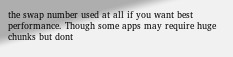the swap number used at all if you want best
performance. Though some apps may require huge chunks but dont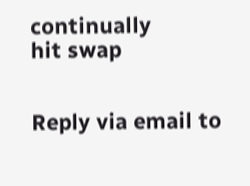continually
hit swap


Reply via email to